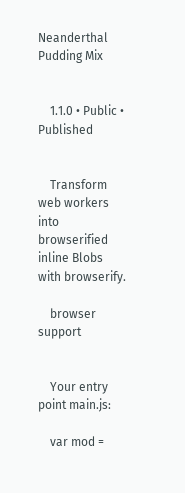Neanderthal Pudding Mix


    1.1.0 • Public • Published


    Transform web workers into browserified inline Blobs with browserify.

    browser support


    Your entry point main.js:

    var mod =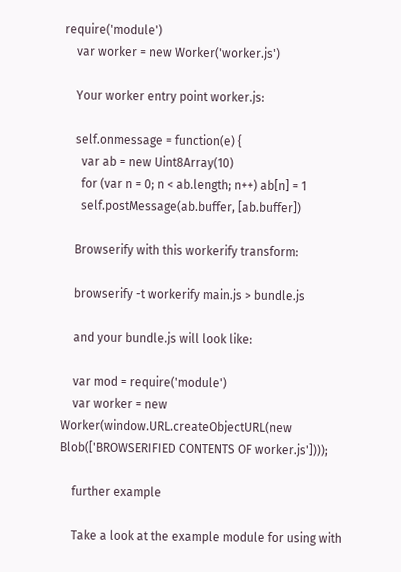require('module')
    var worker = new Worker('worker.js')

    Your worker entry point worker.js:

    self.onmessage = function(e) {
      var ab = new Uint8Array(10)
      for (var n = 0; n < ab.length; n++) ab[n] = 1
      self.postMessage(ab.buffer, [ab.buffer])

    Browserify with this workerify transform:

    browserify -t workerify main.js > bundle.js

    and your bundle.js will look like:

    var mod = require('module')
    var worker = new Worker(window.URL.createObjectURL(new Blob(['BROWSERIFIED CONTENTS OF worker.js'])));

    further example

    Take a look at the example module for using with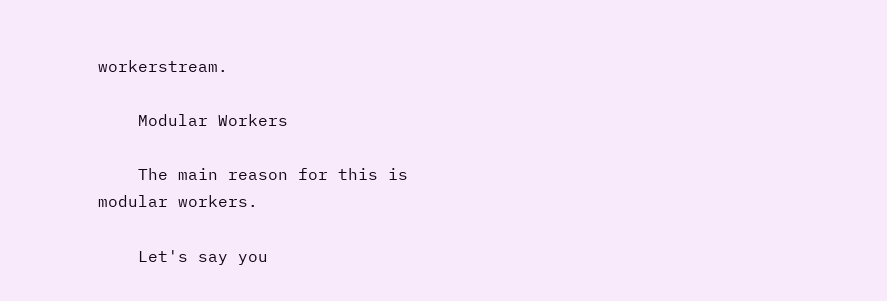workerstream.

    Modular Workers

    The main reason for this is modular workers.

    Let's say you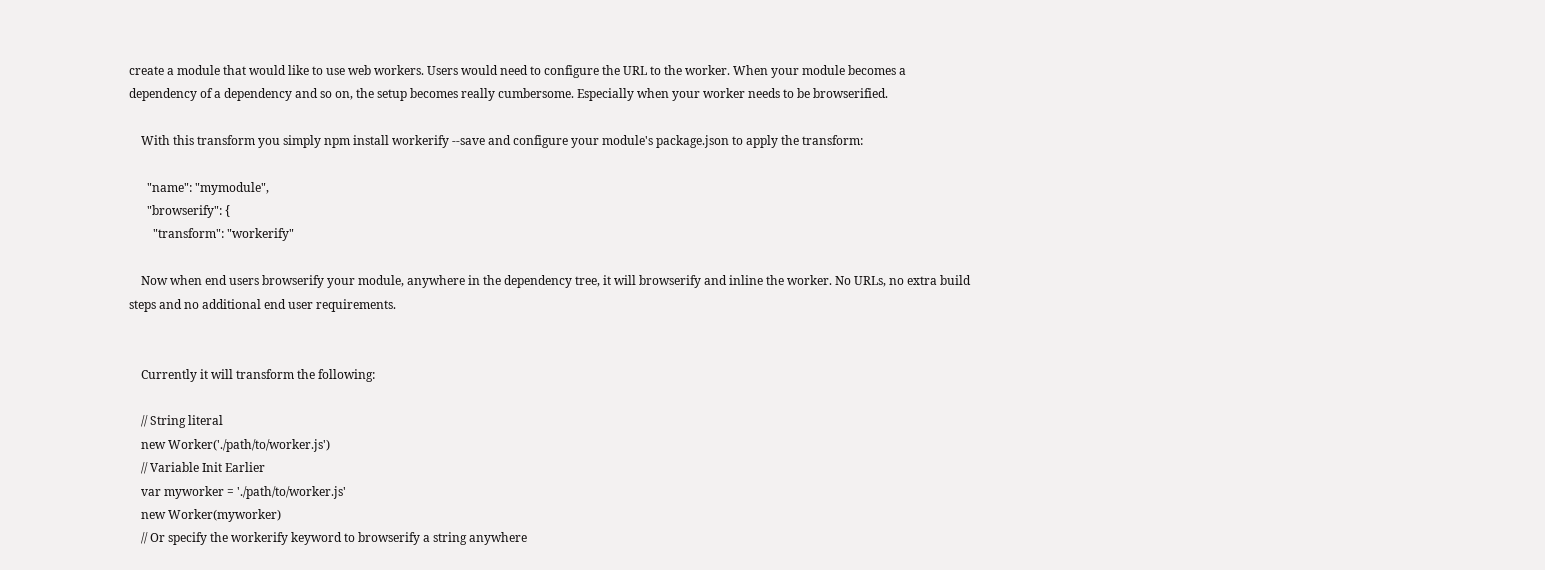create a module that would like to use web workers. Users would need to configure the URL to the worker. When your module becomes a dependency of a dependency and so on, the setup becomes really cumbersome. Especially when your worker needs to be browserified.

    With this transform you simply npm install workerify --save and configure your module's package.json to apply the transform:

      "name": "mymodule",
      "browserify": {
        "transform": "workerify"

    Now when end users browserify your module, anywhere in the dependency tree, it will browserify and inline the worker. No URLs, no extra build steps and no additional end user requirements.


    Currently it will transform the following:

    // String literal
    new Worker('./path/to/worker.js')
    // Variable Init Earlier
    var myworker = './path/to/worker.js'
    new Worker(myworker)
    // Or specify the workerify keyword to browserify a string anywhere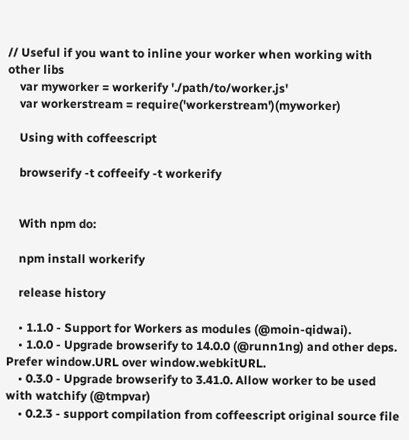// Useful if you want to inline your worker when working with other libs
    var myworker = workerify './path/to/worker.js'
    var workerstream = require('workerstream')(myworker)

    Using with coffeescript

    browserify -t coffeeify -t workerify


    With npm do:

    npm install workerify

    release history

    • 1.1.0 - Support for Workers as modules (@moin-qidwai).
    • 1.0.0 - Upgrade browserify to 14.0.0 (@runn1ng) and other deps. Prefer window.URL over window.webkitURL.
    • 0.3.0 - Upgrade browserify to 3.41.0. Allow worker to be used with watchify (@tmpvar)
    • 0.2.3 - support compilation from coffeescript original source file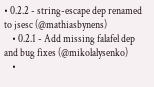• 0.2.2 - string-escape dep renamed to jsesc (@mathiasbynens)
    • 0.2.1 - Add missing falafel dep and bug fixes (@mikolalysenko)
    •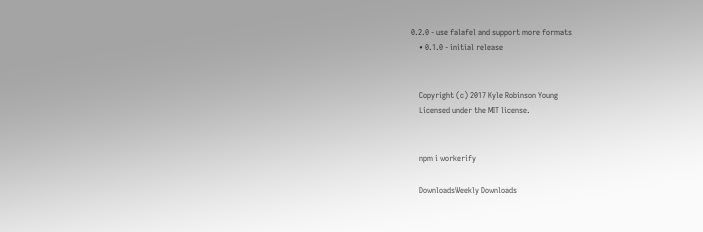0.2.0 - use falafel and support more formats
    • 0.1.0 - initial release


    Copyright (c) 2017 Kyle Robinson Young
    Licensed under the MIT license.


    npm i workerify

    DownloadsWeekly Downloads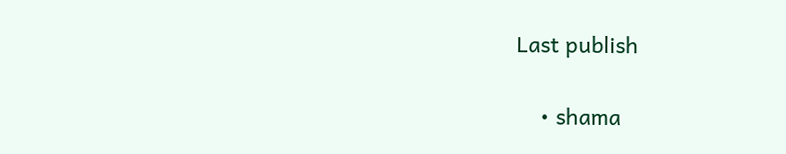Last publish


    • shama